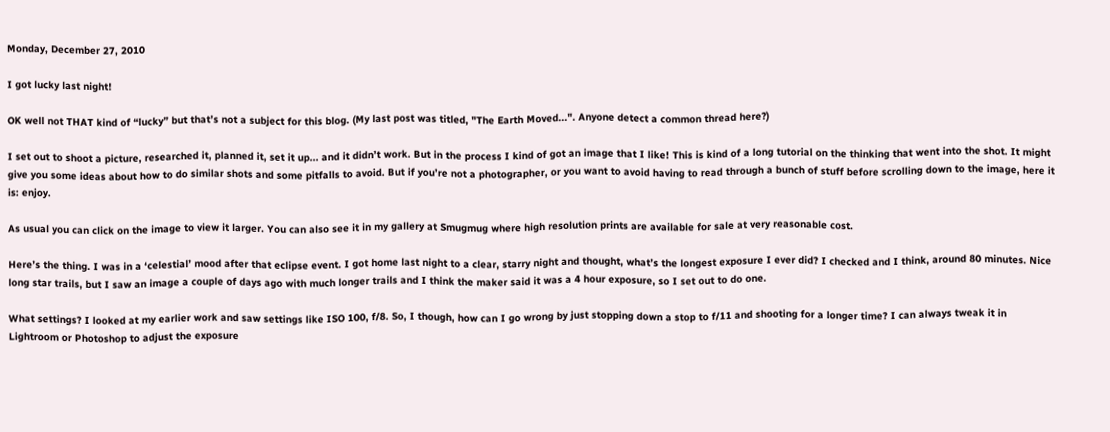Monday, December 27, 2010

I got lucky last night!

OK well not THAT kind of “lucky” but that’s not a subject for this blog. (My last post was titled, "The Earth Moved...". Anyone detect a common thread here?)

I set out to shoot a picture, researched it, planned it, set it up... and it didn’t work. But in the process I kind of got an image that I like! This is kind of a long tutorial on the thinking that went into the shot. It might give you some ideas about how to do similar shots and some pitfalls to avoid. But if you’re not a photographer, or you want to avoid having to read through a bunch of stuff before scrolling down to the image, here it is: enjoy.

As usual you can click on the image to view it larger. You can also see it in my gallery at Smugmug where high resolution prints are available for sale at very reasonable cost.

Here’s the thing. I was in a ‘celestial’ mood after that eclipse event. I got home last night to a clear, starry night and thought, what’s the longest exposure I ever did? I checked and I think, around 80 minutes. Nice long star trails, but I saw an image a couple of days ago with much longer trails and I think the maker said it was a 4 hour exposure, so I set out to do one.

What settings? I looked at my earlier work and saw settings like ISO 100, f/8. So, I though, how can I go wrong by just stopping down a stop to f/11 and shooting for a longer time? I can always tweak it in Lightroom or Photoshop to adjust the exposure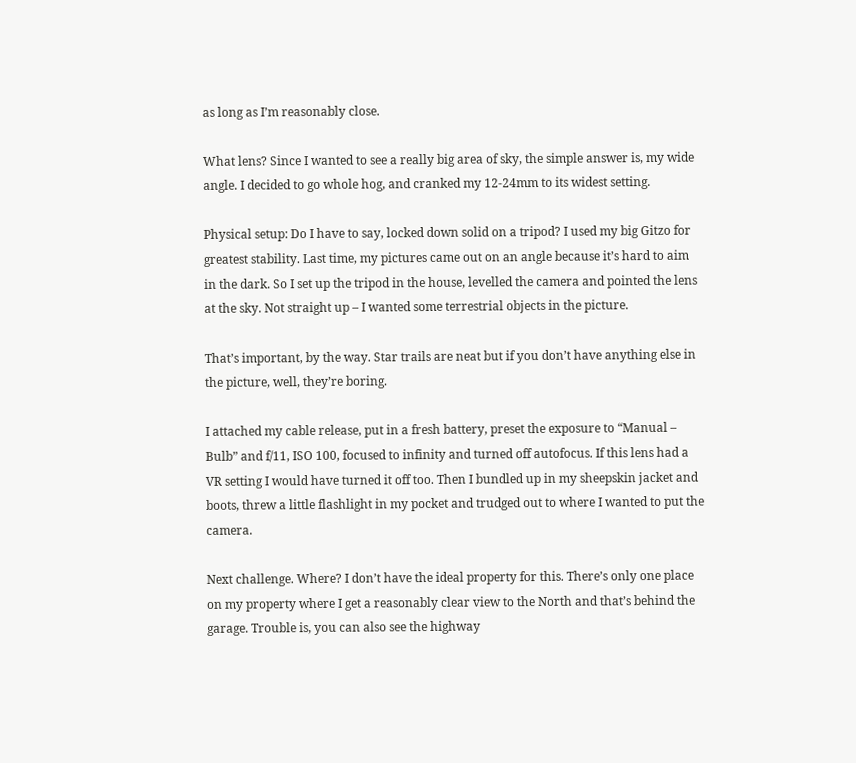as long as I’m reasonably close.

What lens? Since I wanted to see a really big area of sky, the simple answer is, my wide angle. I decided to go whole hog, and cranked my 12-24mm to its widest setting.

Physical setup: Do I have to say, locked down solid on a tripod? I used my big Gitzo for greatest stability. Last time, my pictures came out on an angle because it’s hard to aim in the dark. So I set up the tripod in the house, levelled the camera and pointed the lens at the sky. Not straight up – I wanted some terrestrial objects in the picture.

That’s important, by the way. Star trails are neat but if you don’t have anything else in the picture, well, they’re boring.

I attached my cable release, put in a fresh battery, preset the exposure to “Manual – Bulb” and f/11, ISO 100, focused to infinity and turned off autofocus. If this lens had a VR setting I would have turned it off too. Then I bundled up in my sheepskin jacket and boots, threw a little flashlight in my pocket and trudged out to where I wanted to put the camera.

Next challenge. Where? I don’t have the ideal property for this. There’s only one place on my property where I get a reasonably clear view to the North and that’s behind the garage. Trouble is, you can also see the highway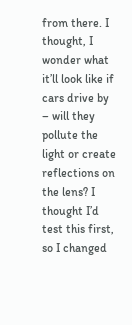from there. I thought, I wonder what it’ll look like if cars drive by – will they pollute the light or create reflections on the lens? I thought I’d test this first, so I changed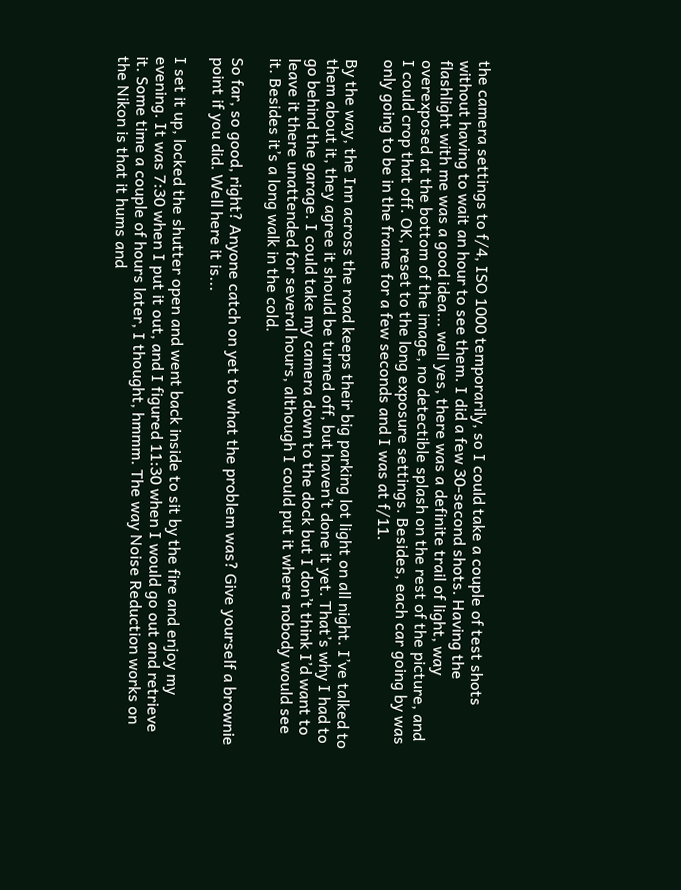the camera settings to f/4, ISO 1000 temporarily, so I could take a couple of test shots without having to wait an hour to see them. I did a few 30-second shots. Having the flashlight with me was a good idea... well yes, there was a definite trail of light, way overexposed at the bottom of the image, no detectible splash on the rest of the picture, and I could crop that off. OK, reset to the long exposure settings. Besides, each car going by was only going to be in the frame for a few seconds and I was at f/11.

By the way, the Inn across the road keeps their big parking lot light on all night. I’ve talked to them about it, they agree it should be turned off, but haven’t done it yet. That’s why I had to go behind the garage. I could take my camera down to the dock but I don’t think I’d want to leave it there unattended for several hours, although I could put it where nobody would see it. Besides it’s a long walk in the cold.

So far, so good, right? Anyone catch on yet to what the problem was? Give yourself a brownie point if you did. Well here it is...

I set it up, locked the shutter open and went back inside to sit by the fire and enjoy my evening. It was 7:30 when I put it out, and I figured 11:30 when I would go out and retrieve it. Some time a couple of hours later, I thought, hmmm. The way Noise Reduction works on the Nikon is that it hums and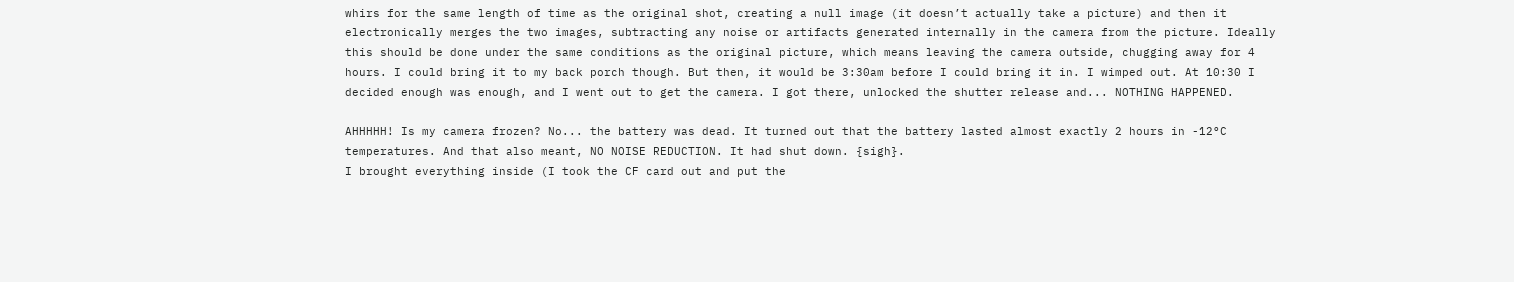whirs for the same length of time as the original shot, creating a null image (it doesn’t actually take a picture) and then it electronically merges the two images, subtracting any noise or artifacts generated internally in the camera from the picture. Ideally this should be done under the same conditions as the original picture, which means leaving the camera outside, chugging away for 4 hours. I could bring it to my back porch though. But then, it would be 3:30am before I could bring it in. I wimped out. At 10:30 I decided enough was enough, and I went out to get the camera. I got there, unlocked the shutter release and... NOTHING HAPPENED.

AHHHHH! Is my camera frozen? No... the battery was dead. It turned out that the battery lasted almost exactly 2 hours in -12°C temperatures. And that also meant, NO NOISE REDUCTION. It had shut down. {sigh}.
I brought everything inside (I took the CF card out and put the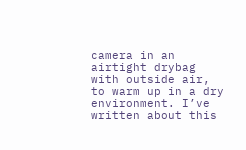camera in an airtight drybag with outside air, to warm up in a dry environment. I’ve written about this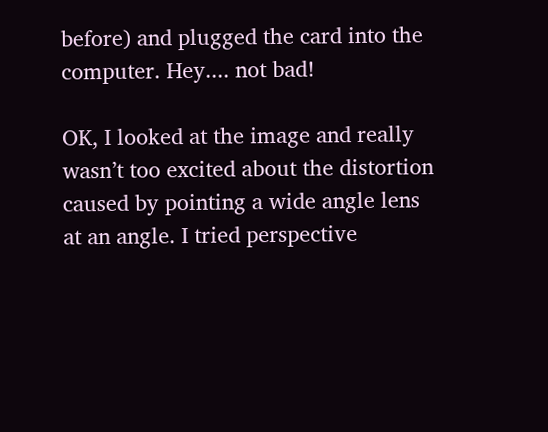before) and plugged the card into the computer. Hey.... not bad!

OK, I looked at the image and really wasn’t too excited about the distortion caused by pointing a wide angle lens at an angle. I tried perspective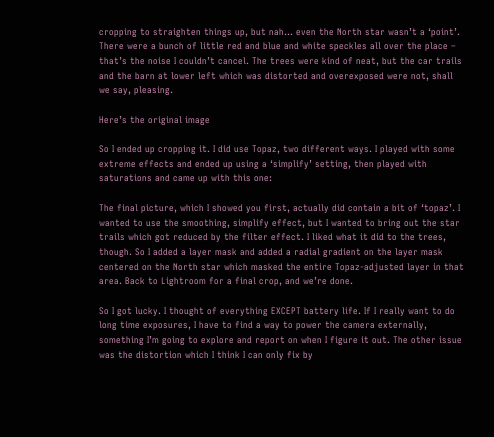cropping to straighten things up, but nah... even the North star wasn’t a ‘point’. There were a bunch of little red and blue and white speckles all over the place – that’s the noise I couldn’t cancel. The trees were kind of neat, but the car trails and the barn at lower left which was distorted and overexposed were not, shall we say, pleasing.

Here’s the original image

So I ended up cropping it. I did use Topaz, two different ways. I played with some extreme effects and ended up using a ‘simplify’ setting, then played with saturations and came up with this one:

The final picture, which I showed you first, actually did contain a bit of ‘topaz’. I wanted to use the smoothing, simplify effect, but I wanted to bring out the star trails which got reduced by the filter effect. I liked what it did to the trees, though. So I added a layer mask and added a radial gradient on the layer mask centered on the North star which masked the entire Topaz-adjusted layer in that area. Back to Lightroom for a final crop, and we’re done.

So I got lucky. I thought of everything EXCEPT battery life. If I really want to do long time exposures, I have to find a way to power the camera externally, something I’m going to explore and report on when I figure it out. The other issue was the distortion which I think I can only fix by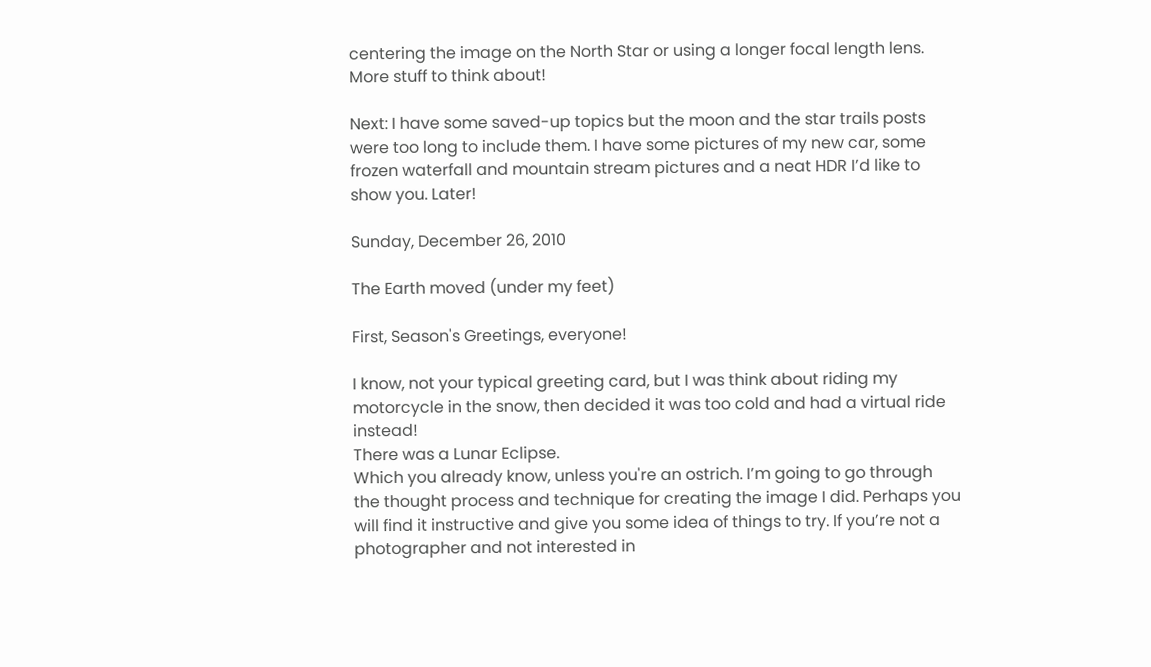centering the image on the North Star or using a longer focal length lens. More stuff to think about!

Next: I have some saved-up topics but the moon and the star trails posts were too long to include them. I have some pictures of my new car, some frozen waterfall and mountain stream pictures and a neat HDR I’d like to show you. Later!

Sunday, December 26, 2010

The Earth moved (under my feet)

First, Season's Greetings, everyone!

I know, not your typical greeting card, but I was think about riding my motorcycle in the snow, then decided it was too cold and had a virtual ride instead!
There was a Lunar Eclipse.
Which you already know, unless you're an ostrich. I’m going to go through the thought process and technique for creating the image I did. Perhaps you will find it instructive and give you some idea of things to try. If you’re not a photographer and not interested in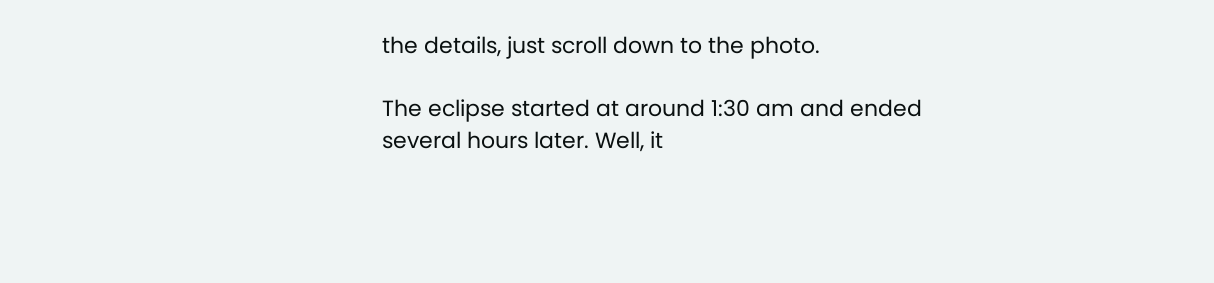the details, just scroll down to the photo.

The eclipse started at around 1:30 am and ended several hours later. Well, it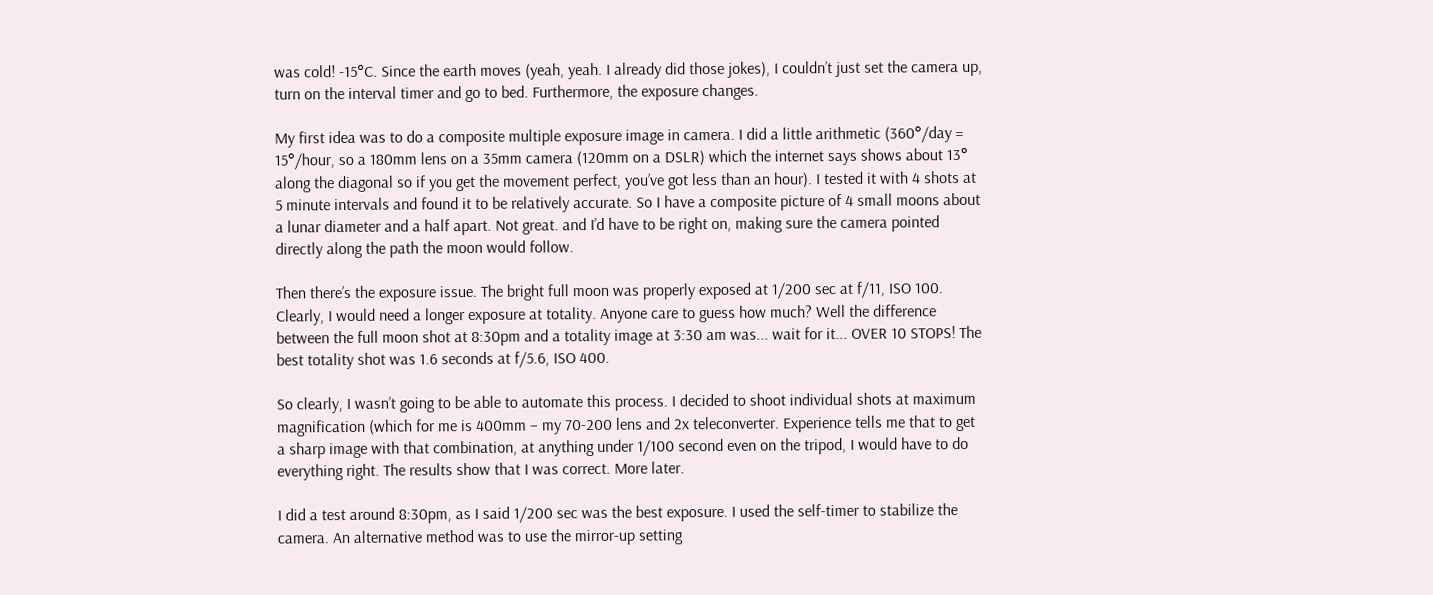was cold! -15°C. Since the earth moves (yeah, yeah. I already did those jokes), I couldn’t just set the camera up, turn on the interval timer and go to bed. Furthermore, the exposure changes.

My first idea was to do a composite multiple exposure image in camera. I did a little arithmetic (360°/day = 15°/hour, so a 180mm lens on a 35mm camera (120mm on a DSLR) which the internet says shows about 13° along the diagonal so if you get the movement perfect, you’ve got less than an hour). I tested it with 4 shots at 5 minute intervals and found it to be relatively accurate. So I have a composite picture of 4 small moons about a lunar diameter and a half apart. Not great. and I’d have to be right on, making sure the camera pointed directly along the path the moon would follow.

Then there’s the exposure issue. The bright full moon was properly exposed at 1/200 sec at f/11, ISO 100. Clearly, I would need a longer exposure at totality. Anyone care to guess how much? Well the difference between the full moon shot at 8:30pm and a totality image at 3:30 am was... wait for it... OVER 10 STOPS! The best totality shot was 1.6 seconds at f/5.6, ISO 400.

So clearly, I wasn’t going to be able to automate this process. I decided to shoot individual shots at maximum magnification (which for me is 400mm – my 70-200 lens and 2x teleconverter. Experience tells me that to get a sharp image with that combination, at anything under 1/100 second even on the tripod, I would have to do everything right. The results show that I was correct. More later.

I did a test around 8:30pm, as I said 1/200 sec was the best exposure. I used the self-timer to stabilize the camera. An alternative method was to use the mirror-up setting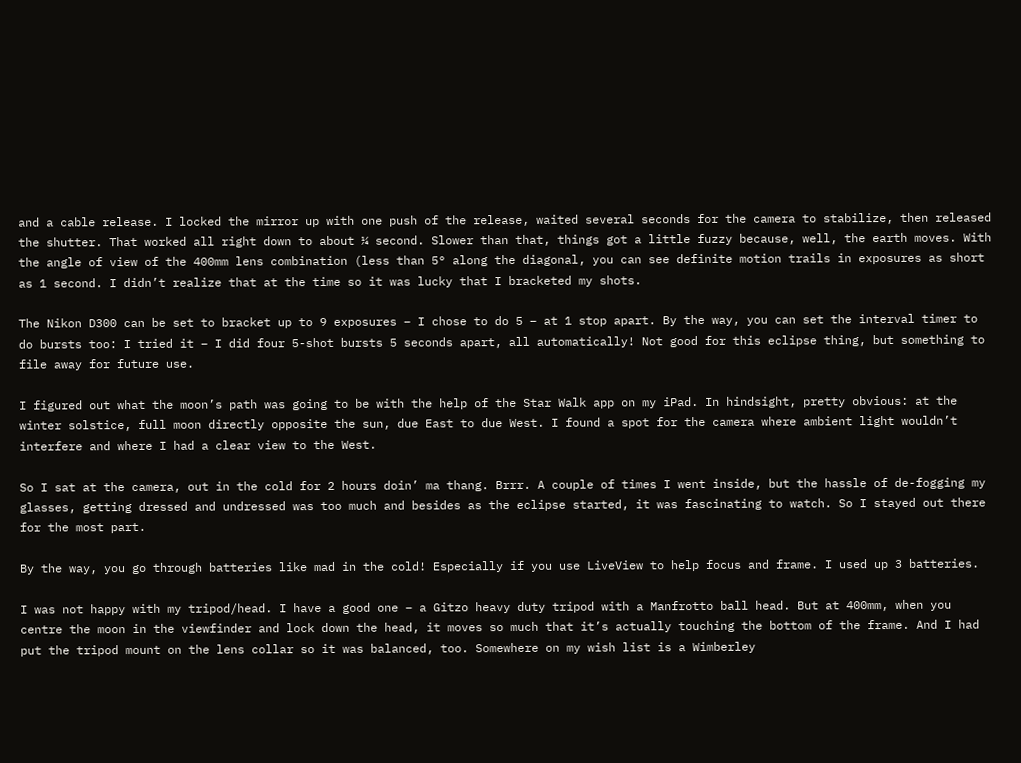and a cable release. I locked the mirror up with one push of the release, waited several seconds for the camera to stabilize, then released the shutter. That worked all right down to about ¼ second. Slower than that, things got a little fuzzy because, well, the earth moves. With the angle of view of the 400mm lens combination (less than 5° along the diagonal, you can see definite motion trails in exposures as short as 1 second. I didn’t realize that at the time so it was lucky that I bracketed my shots.

The Nikon D300 can be set to bracket up to 9 exposures – I chose to do 5 – at 1 stop apart. By the way, you can set the interval timer to do bursts too: I tried it – I did four 5-shot bursts 5 seconds apart, all automatically! Not good for this eclipse thing, but something to file away for future use.

I figured out what the moon’s path was going to be with the help of the Star Walk app on my iPad. In hindsight, pretty obvious: at the winter solstice, full moon directly opposite the sun, due East to due West. I found a spot for the camera where ambient light wouldn’t interfere and where I had a clear view to the West.

So I sat at the camera, out in the cold for 2 hours doin’ ma thang. Brrr. A couple of times I went inside, but the hassle of de-fogging my glasses, getting dressed and undressed was too much and besides as the eclipse started, it was fascinating to watch. So I stayed out there for the most part.

By the way, you go through batteries like mad in the cold! Especially if you use LiveView to help focus and frame. I used up 3 batteries.

I was not happy with my tripod/head. I have a good one – a Gitzo heavy duty tripod with a Manfrotto ball head. But at 400mm, when you centre the moon in the viewfinder and lock down the head, it moves so much that it’s actually touching the bottom of the frame. And I had put the tripod mount on the lens collar so it was balanced, too. Somewhere on my wish list is a Wimberley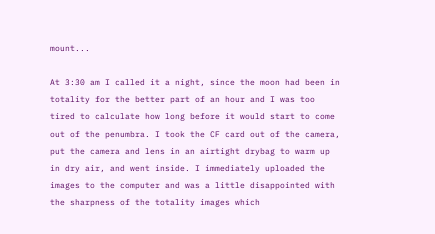mount...

At 3:30 am I called it a night, since the moon had been in totality for the better part of an hour and I was too tired to calculate how long before it would start to come out of the penumbra. I took the CF card out of the camera, put the camera and lens in an airtight drybag to warm up in dry air, and went inside. I immediately uploaded the images to the computer and was a little disappointed with the sharpness of the totality images which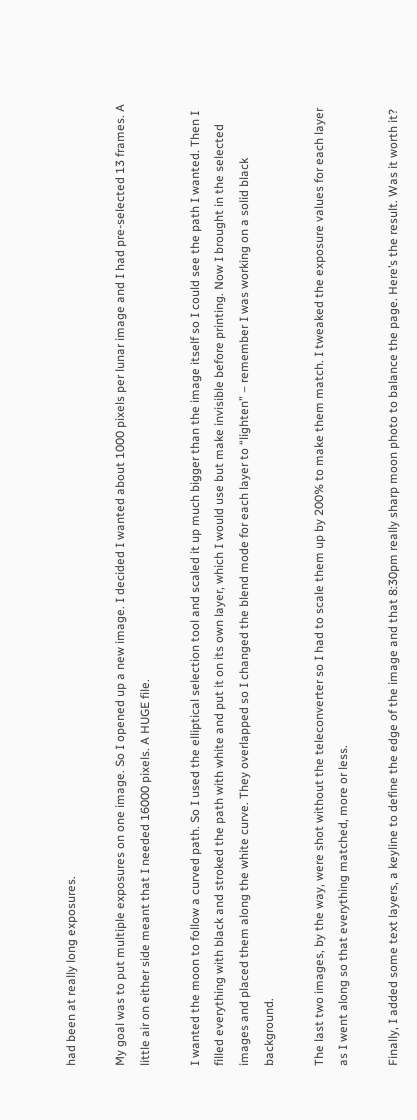had been at really long exposures.

My goal was to put multiple exposures on one image. So I opened up a new image. I decided I wanted about 1000 pixels per lunar image and I had pre-selected 13 frames. A little air on either side meant that I needed 16000 pixels. A HUGE file.

I wanted the moon to follow a curved path. So I used the elliptical selection tool and scaled it up much bigger than the image itself so I could see the path I wanted. Then I filled everything with black and stroked the path with white and put it on its own layer, which I would use but make invisible before printing. Now I brought in the selected images and placed them along the white curve. They overlapped so I changed the blend mode for each layer to “lighten” – remember I was working on a solid black background.

The last two images, by the way, were shot without the teleconverter so I had to scale them up by 200% to make them match. I tweaked the exposure values for each layer as I went along so that everything matched, more or less.

Finally, I added some text layers, a keyline to define the edge of the image and that 8:30pm really sharp moon photo to balance the page. Here’s the result. Was it worth it?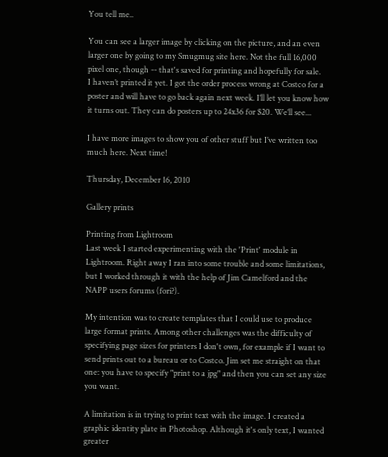You tell me..

You can see a larger image by clicking on the picture, and an even larger one by going to my Smugmug site here. Not the full 16,000 pixel one, though -- that's saved for printing and hopefully for sale.
I haven’t printed it yet. I got the order process wrong at Costco for a poster and will have to go back again next week. I’ll let you know how it turns out. They can do posters up to 24x36 for $20. We’ll see...

I have more images to show you of other stuff but I’ve written too much here. Next time!

Thursday, December 16, 2010

Gallery prints

Printing from Lightroom
Last week I started experimenting with the 'Print' module in Lightroom. Right away I ran into some trouble and some limitations, but I worked through it with the help of Jim Camelford and the NAPP users forums (fori?).

My intention was to create templates that I could use to produce large format prints. Among other challenges was the difficulty of specifying page sizes for printers I don't own, for example if I want to send prints out to a bureau or to Costco. Jim set me straight on that one: you have to specify "print to a jpg" and then you can set any size you want.

A limitation is in trying to print text with the image. I created a graphic identity plate in Photoshop. Although it's only text, I wanted greater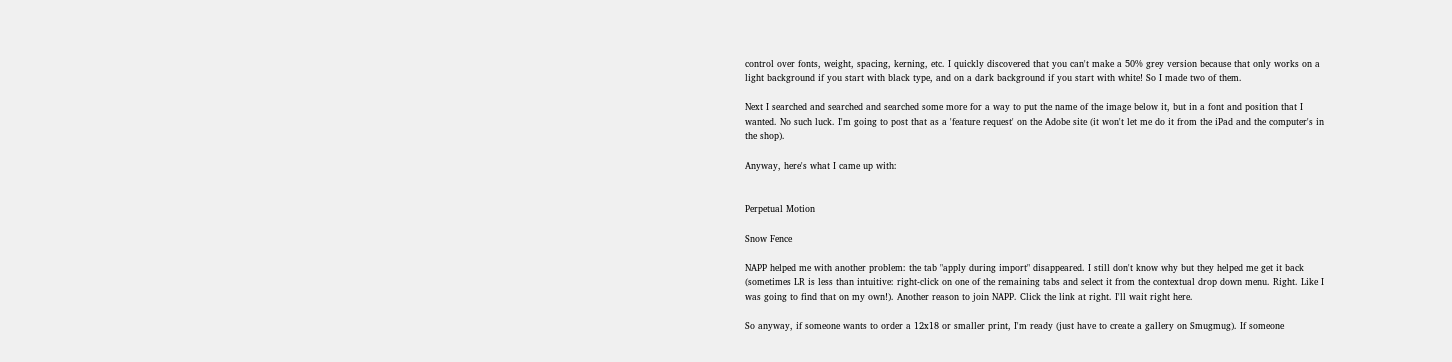control over fonts, weight, spacing, kerning, etc. I quickly discovered that you can't make a 50% grey version because that only works on a light background if you start with black type, and on a dark background if you start with white! So I made two of them.

Next I searched and searched and searched some more for a way to put the name of the image below it, but in a font and position that I wanted. No such luck. I'm going to post that as a 'feature request' on the Adobe site (it won't let me do it from the iPad and the computer's in the shop).

Anyway, here's what I came up with:


Perpetual Motion

Snow Fence

NAPP helped me with another problem: the tab "apply during import" disappeared. I still don't know why but they helped me get it back (sometimes LR is less than intuitive: right-click on one of the remaining tabs and select it from the contextual drop down menu. Right. Like I was going to find that on my own!). Another reason to join NAPP. Click the link at right. I'll wait right here.

So anyway, if someone wants to order a 12x18 or smaller print, I'm ready (just have to create a gallery on Smugmug). If someone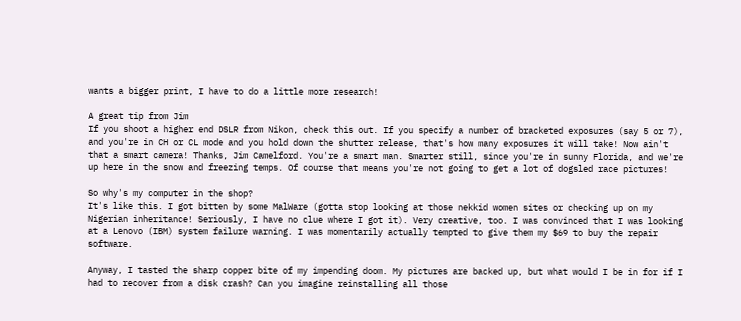wants a bigger print, I have to do a little more research!

A great tip from Jim
If you shoot a higher end DSLR from Nikon, check this out. If you specify a number of bracketed exposures (say 5 or 7), and you're in CH or CL mode and you hold down the shutter release, that's how many exposures it will take! Now ain't that a smart camera! Thanks, Jim Camelford. You're a smart man. Smarter still, since you're in sunny Florida, and we're up here in the snow and freezing temps. Of course that means you're not going to get a lot of dogsled race pictures!

So why's my computer in the shop?
It's like this. I got bitten by some MalWare (gotta stop looking at those nekkid women sites or checking up on my Nigerian inheritance! Seriously, I have no clue where I got it). Very creative, too. I was convinced that I was looking at a Lenovo (IBM) system failure warning. I was momentarily actually tempted to give them my $69 to buy the repair software.

Anyway, I tasted the sharp copper bite of my impending doom. My pictures are backed up, but what would I be in for if I had to recover from a disk crash? Can you imagine reinstalling all those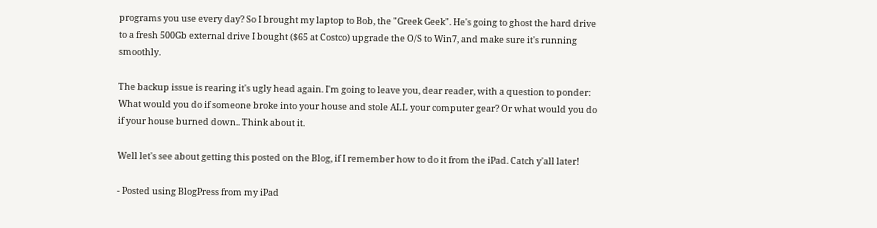programs you use every day? So I brought my laptop to Bob, the "Greek Geek". He's going to ghost the hard drive to a fresh 500Gb external drive I bought ($65 at Costco) upgrade the O/S to Win7, and make sure it's running smoothly.

The backup issue is rearing it's ugly head again. I'm going to leave you, dear reader, with a question to ponder: What would you do if someone broke into your house and stole ALL your computer gear? Or what would you do if your house burned down.. Think about it.

Well let's see about getting this posted on the Blog, if I remember how to do it from the iPad. Catch y'all later!

- Posted using BlogPress from my iPad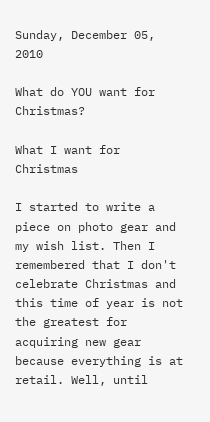Sunday, December 05, 2010

What do YOU want for Christmas?

What I want for Christmas

I started to write a piece on photo gear and my wish list. Then I remembered that I don't celebrate Christmas and this time of year is not the greatest for acquiring new gear because everything is at retail. Well, until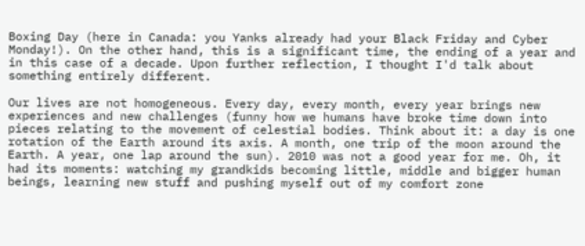Boxing Day (here in Canada: you Yanks already had your Black Friday and Cyber Monday!). On the other hand, this is a significant time, the ending of a year and in this case of a decade. Upon further reflection, I thought I'd talk about something entirely different.

Our lives are not homogeneous. Every day, every month, every year brings new experiences and new challenges (funny how we humans have broke time down into pieces relating to the movement of celestial bodies. Think about it: a day is one rotation of the Earth around its axis. A month, one trip of the moon around the Earth. A year, one lap around the sun). 2010 was not a good year for me. Oh, it had its moments: watching my grandkids becoming little, middle and bigger human beings, learning new stuff and pushing myself out of my comfort zone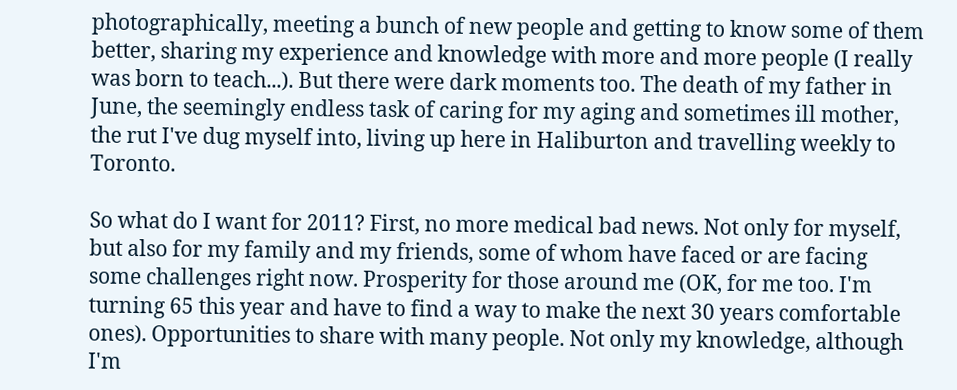photographically, meeting a bunch of new people and getting to know some of them better, sharing my experience and knowledge with more and more people (I really was born to teach...). But there were dark moments too. The death of my father in June, the seemingly endless task of caring for my aging and sometimes ill mother, the rut I've dug myself into, living up here in Haliburton and travelling weekly to Toronto.

So what do I want for 2011? First, no more medical bad news. Not only for myself, but also for my family and my friends, some of whom have faced or are facing some challenges right now. Prosperity for those around me (OK, for me too. I'm turning 65 this year and have to find a way to make the next 30 years comfortable ones). Opportunities to share with many people. Not only my knowledge, although I'm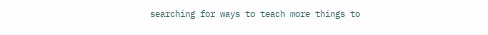searching for ways to teach more things to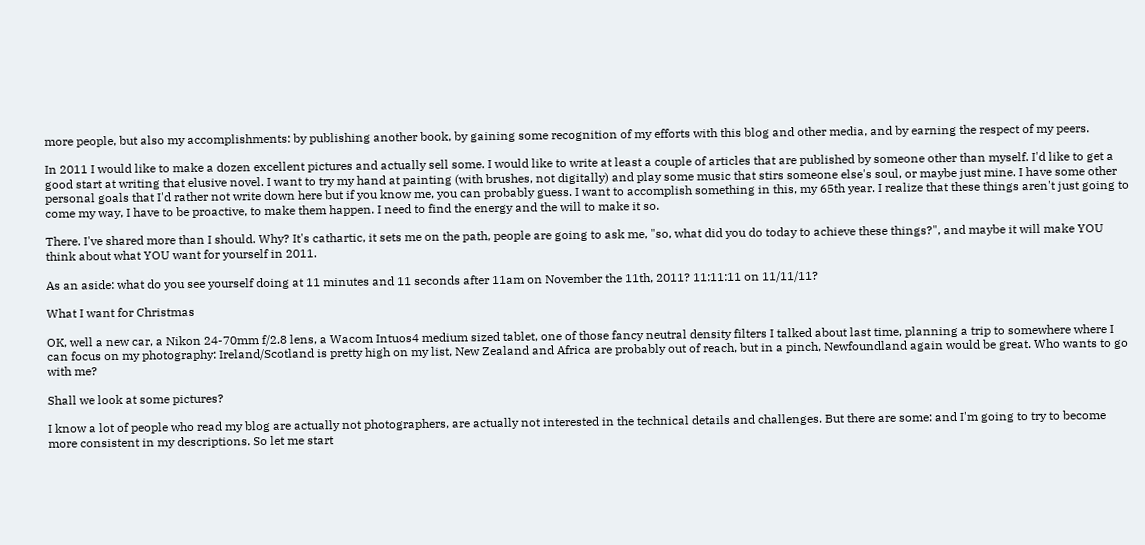more people, but also my accomplishments: by publishing another book, by gaining some recognition of my efforts with this blog and other media, and by earning the respect of my peers.

In 2011 I would like to make a dozen excellent pictures and actually sell some. I would like to write at least a couple of articles that are published by someone other than myself. I'd like to get a good start at writing that elusive novel. I want to try my hand at painting (with brushes, not digitally) and play some music that stirs someone else's soul, or maybe just mine. I have some other personal goals that I'd rather not write down here but if you know me, you can probably guess. I want to accomplish something in this, my 65th year. I realize that these things aren't just going to come my way, I have to be proactive, to make them happen. I need to find the energy and the will to make it so.

There. I've shared more than I should. Why? It's cathartic, it sets me on the path, people are going to ask me, "so, what did you do today to achieve these things?", and maybe it will make YOU think about what YOU want for yourself in 2011.

As an aside: what do you see yourself doing at 11 minutes and 11 seconds after 11am on November the 11th, 2011? 11:11:11 on 11/11/11?

What I want for Christmas

OK, well a new car, a Nikon 24-70mm f/2.8 lens, a Wacom Intuos4 medium sized tablet, one of those fancy neutral density filters I talked about last time, planning a trip to somewhere where I can focus on my photography: Ireland/Scotland is pretty high on my list, New Zealand and Africa are probably out of reach, but in a pinch, Newfoundland again would be great. Who wants to go with me?

Shall we look at some pictures?

I know a lot of people who read my blog are actually not photographers, are actually not interested in the technical details and challenges. But there are some: and I'm going to try to become more consistent in my descriptions. So let me start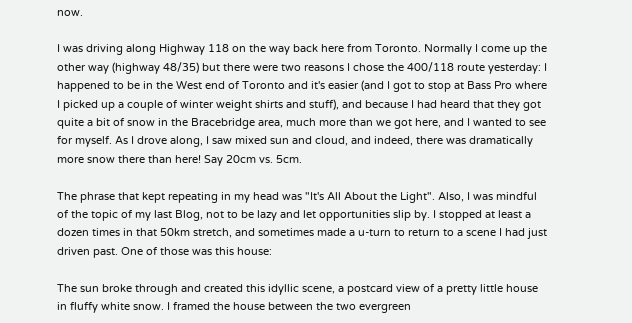now.

I was driving along Highway 118 on the way back here from Toronto. Normally I come up the other way (highway 48/35) but there were two reasons I chose the 400/118 route yesterday: I happened to be in the West end of Toronto and it's easier (and I got to stop at Bass Pro where I picked up a couple of winter weight shirts and stuff), and because I had heard that they got quite a bit of snow in the Bracebridge area, much more than we got here, and I wanted to see for myself. As I drove along, I saw mixed sun and cloud, and indeed, there was dramatically more snow there than here! Say 20cm vs. 5cm.

The phrase that kept repeating in my head was "It's All About the Light". Also, I was mindful of the topic of my last Blog, not to be lazy and let opportunities slip by. I stopped at least a dozen times in that 50km stretch, and sometimes made a u-turn to return to a scene I had just driven past. One of those was this house:

The sun broke through and created this idyllic scene, a postcard view of a pretty little house in fluffy white snow. I framed the house between the two evergreen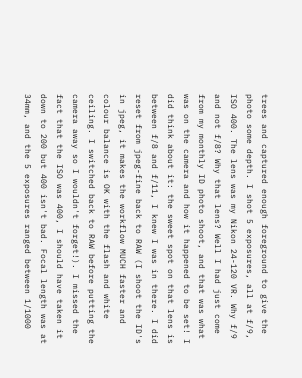trees and captured enough foreground to give the photo some depth. I shot 5 exposures, all at f/9, ISO 400. The lens was my Nikon 24-120 VR. Why f/9 and not f/8? Why that lens? Well I had just come from my monthly ID photo shoot, and that was what was on the camera and how it happened to be set! I did think about it: the sweet spot on that lens is between f/8 and f/11, I knew I was in there. I did reset from jpeg-fine back to RAW (I shoot the ID's in jpeg, it makes the workflow MUCH faster and colour balance is OK with the flash and white ceiling. I switched back to RAW before putting the camera away so I wouldn't forget!). I missed the fact that the ISO was 400, I should have taken it down to 200 but 400 isn't bad. Focal length was at 34mm, and the 5 exposures ranged between 1/1000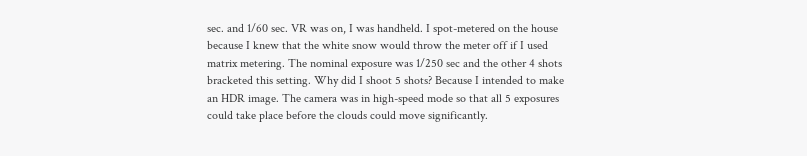sec. and 1/60 sec. VR was on, I was handheld. I spot-metered on the house because I knew that the white snow would throw the meter off if I used matrix metering. The nominal exposure was 1/250 sec and the other 4 shots bracketed this setting. Why did I shoot 5 shots? Because I intended to make an HDR image. The camera was in high-speed mode so that all 5 exposures could take place before the clouds could move significantly.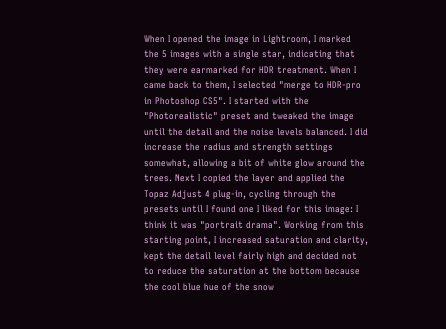When I opened the image in Lightroom, I marked the 5 images with a single star, indicating that they were earmarked for HDR treatment. When I came back to them, I selected "merge to HDR-pro in Photoshop CS5". I started with the "Photorealistic" preset and tweaked the image until the detail and the noise levels balanced. I did increase the radius and strength settings somewhat, allowing a bit of white glow around the trees. Next I copied the layer and applied the Topaz Adjust 4 plug-in, cycling through the presets until I found one I liked for this image: I think it was "portrait drama". Working from this starting point, I increased saturation and clarity, kept the detail level fairly high and decided not to reduce the saturation at the bottom because the cool blue hue of the snow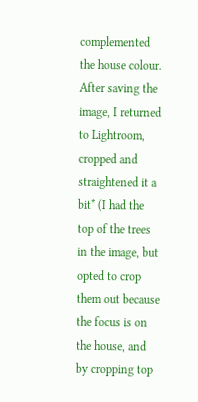complemented the house colour. After saving the image, I returned to Lightroom, cropped and straightened it a bit* (I had the top of the trees in the image, but opted to crop them out because the focus is on the house, and by cropping top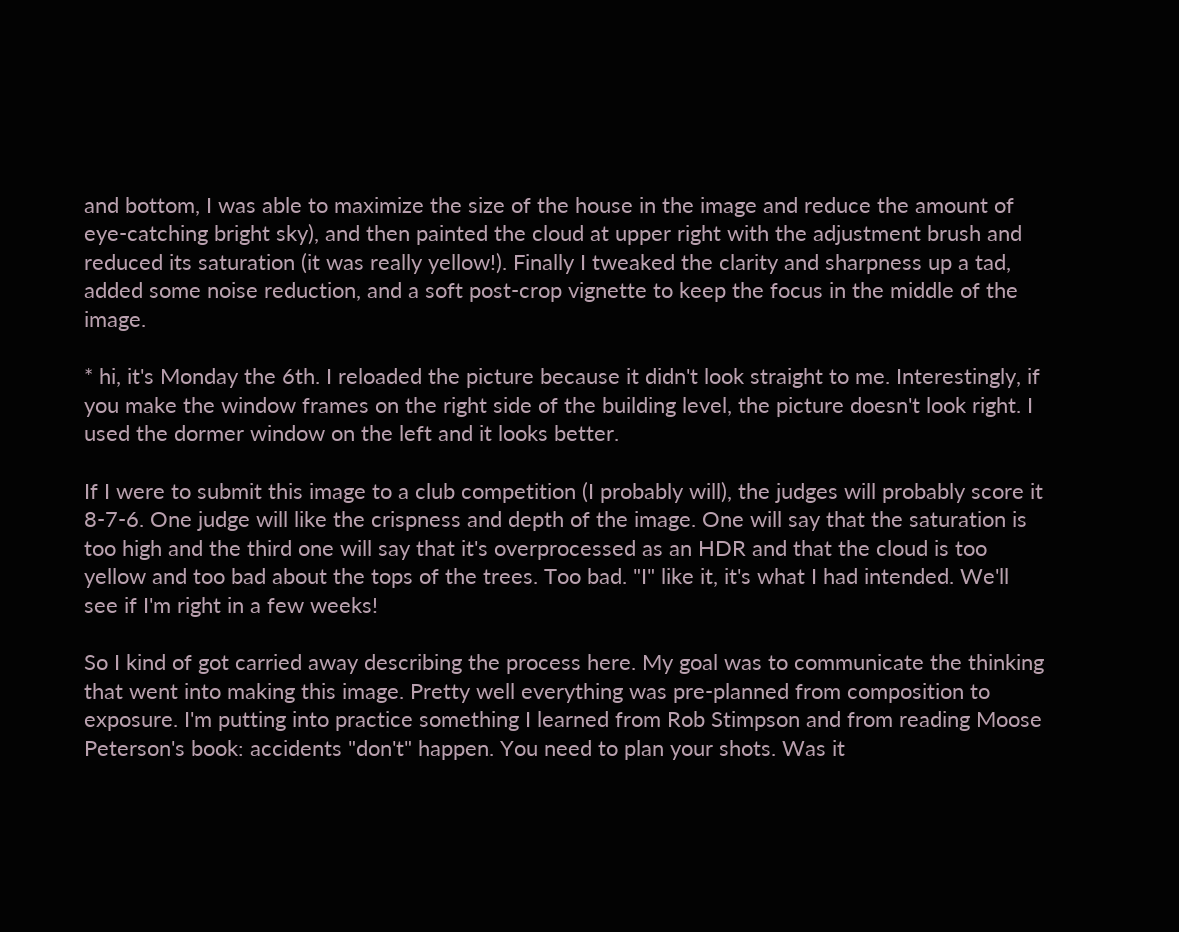and bottom, I was able to maximize the size of the house in the image and reduce the amount of eye-catching bright sky), and then painted the cloud at upper right with the adjustment brush and reduced its saturation (it was really yellow!). Finally I tweaked the clarity and sharpness up a tad, added some noise reduction, and a soft post-crop vignette to keep the focus in the middle of the image.

* hi, it's Monday the 6th. I reloaded the picture because it didn't look straight to me. Interestingly, if you make the window frames on the right side of the building level, the picture doesn't look right. I used the dormer window on the left and it looks better.

If I were to submit this image to a club competition (I probably will), the judges will probably score it 8-7-6. One judge will like the crispness and depth of the image. One will say that the saturation is too high and the third one will say that it's overprocessed as an HDR and that the cloud is too yellow and too bad about the tops of the trees. Too bad. "I" like it, it's what I had intended. We'll see if I'm right in a few weeks!

So I kind of got carried away describing the process here. My goal was to communicate the thinking that went into making this image. Pretty well everything was pre-planned from composition to exposure. I'm putting into practice something I learned from Rob Stimpson and from reading Moose Peterson's book: accidents "don't" happen. You need to plan your shots. Was it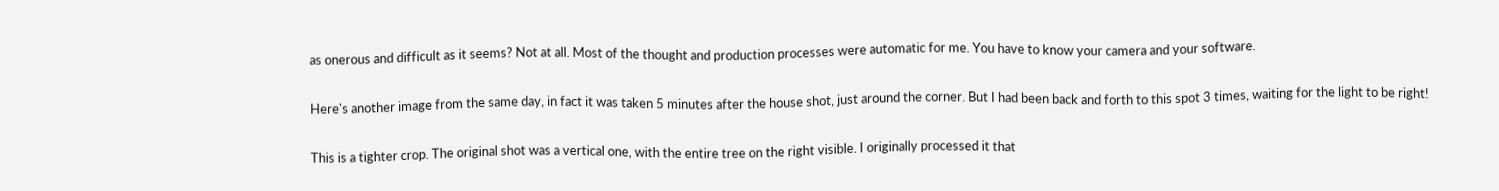as onerous and difficult as it seems? Not at all. Most of the thought and production processes were automatic for me. You have to know your camera and your software.

Here's another image from the same day, in fact it was taken 5 minutes after the house shot, just around the corner. But I had been back and forth to this spot 3 times, waiting for the light to be right!

This is a tighter crop. The original shot was a vertical one, with the entire tree on the right visible. I originally processed it that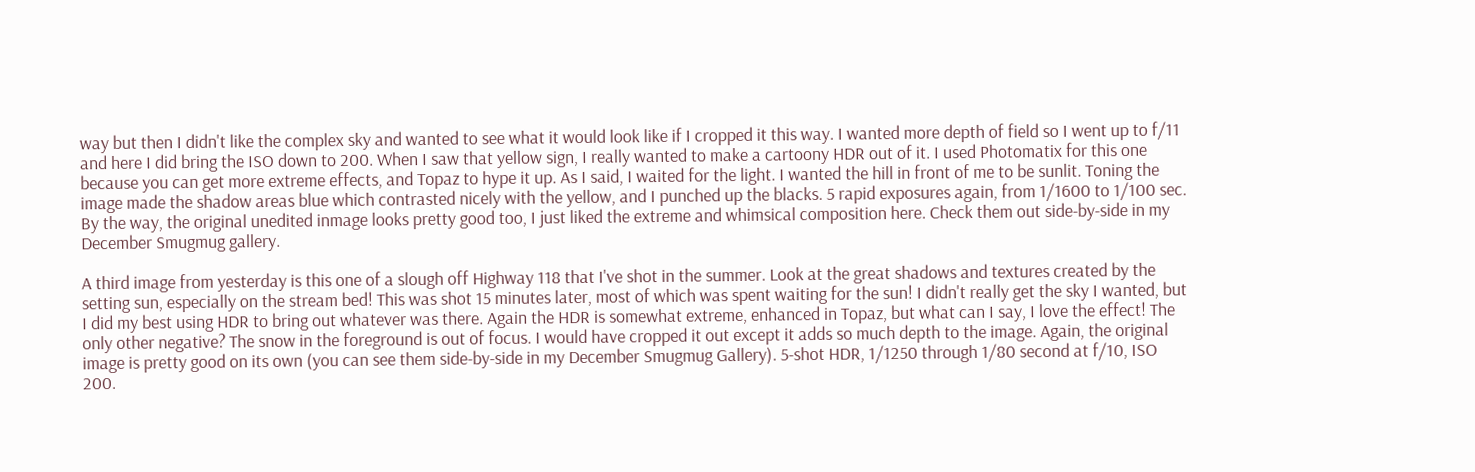way but then I didn't like the complex sky and wanted to see what it would look like if I cropped it this way. I wanted more depth of field so I went up to f/11 and here I did bring the ISO down to 200. When I saw that yellow sign, I really wanted to make a cartoony HDR out of it. I used Photomatix for this one because you can get more extreme effects, and Topaz to hype it up. As I said, I waited for the light. I wanted the hill in front of me to be sunlit. Toning the image made the shadow areas blue which contrasted nicely with the yellow, and I punched up the blacks. 5 rapid exposures again, from 1/1600 to 1/100 sec. By the way, the original unedited inmage looks pretty good too, I just liked the extreme and whimsical composition here. Check them out side-by-side in my December Smugmug gallery.

A third image from yesterday is this one of a slough off Highway 118 that I've shot in the summer. Look at the great shadows and textures created by the setting sun, especially on the stream bed! This was shot 15 minutes later, most of which was spent waiting for the sun! I didn't really get the sky I wanted, but I did my best using HDR to bring out whatever was there. Again the HDR is somewhat extreme, enhanced in Topaz, but what can I say, I love the effect! The only other negative? The snow in the foreground is out of focus. I would have cropped it out except it adds so much depth to the image. Again, the original image is pretty good on its own (you can see them side-by-side in my December Smugmug Gallery). 5-shot HDR, 1/1250 through 1/80 second at f/10, ISO 200.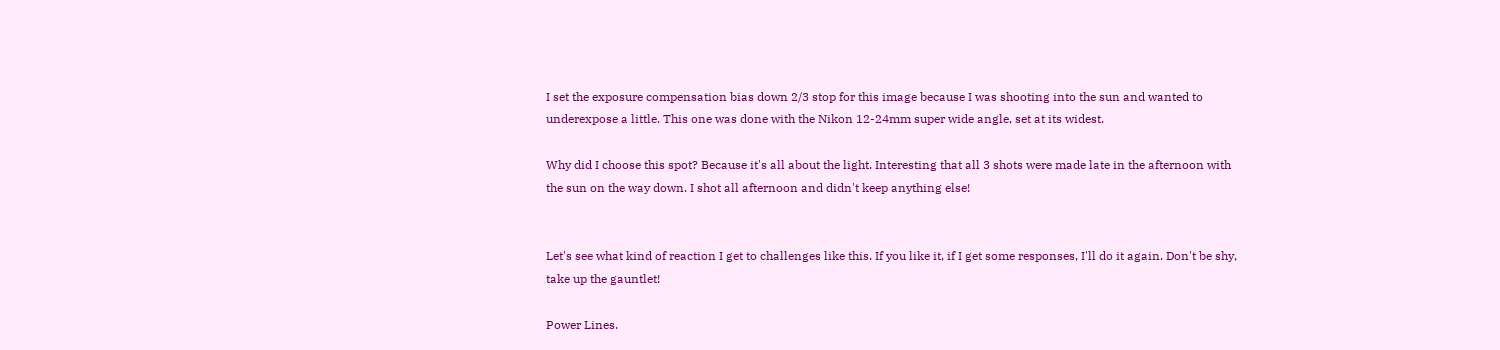I set the exposure compensation bias down 2/3 stop for this image because I was shooting into the sun and wanted to underexpose a little. This one was done with the Nikon 12-24mm super wide angle, set at its widest.

Why did I choose this spot? Because it's all about the light. Interesting that all 3 shots were made late in the afternoon with the sun on the way down. I shot all afternoon and didn't keep anything else!


Let's see what kind of reaction I get to challenges like this. If you like it, if I get some responses, I'll do it again. Don't be shy, take up the gauntlet!

Power Lines.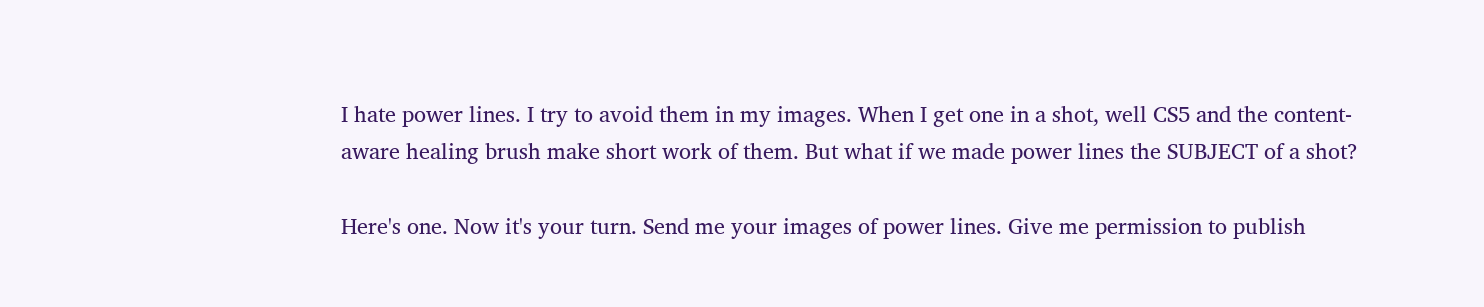I hate power lines. I try to avoid them in my images. When I get one in a shot, well CS5 and the content-aware healing brush make short work of them. But what if we made power lines the SUBJECT of a shot?

Here's one. Now it's your turn. Send me your images of power lines. Give me permission to publish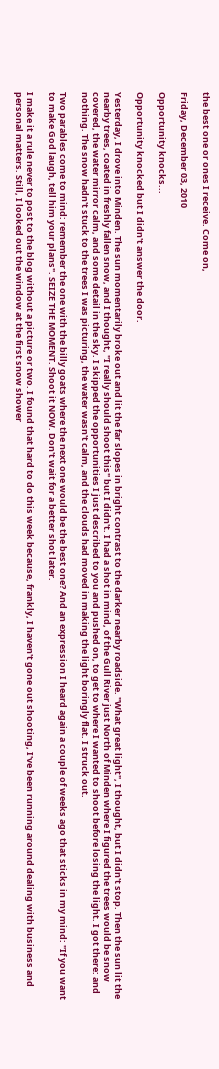the best one or ones I receive. Come on,

Friday, December 03, 2010

Opportunity knocks...

Opportunity knocked but I didn't answer the door.

Yesterday, I drove into Minden. The sun momentarily broke out and lit the far slopes in bright contrast to the darker nearby roadside. "What great light", I thought, but I didn't stop. Then the sun lit the nearby trees, coated in freshly fallen snow, and I thought, "I really should shoot this" but I didn't. I had a shot in mind, of the Gull River just North of Minden where I figured the trees would be snow covered, the water mirror calm, and some detail in the sky. I skipped the opportunities I just described to you and pushed on, to get to where I wanted to shoot before losing the light. I got there: and nothing. The snow hadn't stuck to the trees I was picturing, the water wasn't calm, and the clouds had moved in making the light boringly flat. I struck out.

Two parables come to mind: remember the one with the billy goats where the next one would be the best one? And an expression I heard again a couple of weeks ago that sticks in my mind: "If you want to make God laugh, tell him your plans". SEIZE THE MOMENT. Shoot it NOW. Don't wait for a better shot later.

I make it a rule never to post to the blog without a picture or two. I found that hard to do this week because, frankly, I haven't gone out shooting, I've been running around dealing with business and personal matters. Still, I looked out the window at the first snow shower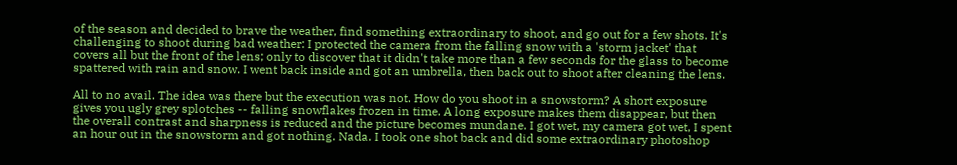of the season and decided to brave the weather, find something extraordinary to shoot, and go out for a few shots. It's challenging to shoot during bad weather: I protected the camera from the falling snow with a 'storm jacket' that covers all but the front of the lens; only to discover that it didn't take more than a few seconds for the glass to become spattered with rain and snow. I went back inside and got an umbrella, then back out to shoot after cleaning the lens.

All to no avail. The idea was there but the execution was not. How do you shoot in a snowstorm? A short exposure gives you ugly grey splotches -- falling snowflakes frozen in time. A long exposure makes them disappear, but then the overall contrast and sharpness is reduced and the picture becomes mundane. I got wet, my camera got wet, I spent an hour out in the snowstorm and got nothing. Nada. I took one shot back and did some extraordinary photoshop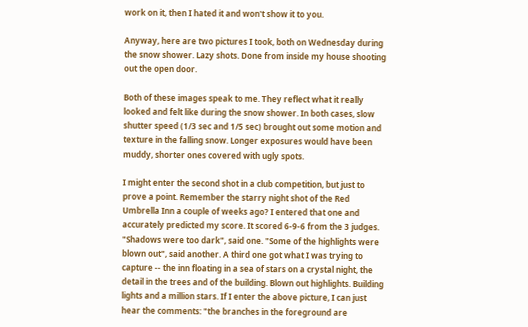work on it, then I hated it and won't show it to you.

Anyway, here are two pictures I took, both on Wednesday during the snow shower. Lazy shots. Done from inside my house shooting out the open door.

Both of these images speak to me. They reflect what it really looked and felt like during the snow shower. In both cases, slow shutter speed (1/3 sec and 1/5 sec) brought out some motion and texture in the falling snow. Longer exposures would have been muddy, shorter ones covered with ugly spots.

I might enter the second shot in a club competition, but just to prove a point. Remember the starry night shot of the Red Umbrella Inn a couple of weeks ago? I entered that one and accurately predicted my score. It scored 6-9-6 from the 3 judges. "Shadows were too dark", said one. "Some of the highlights were blown out", said another. A third one got what I was trying to capture -- the inn floating in a sea of stars on a crystal night, the detail in the trees and of the building. Blown out highlights. Building lights and a million stars. If I enter the above picture, I can just hear the comments: "the branches in the foreground are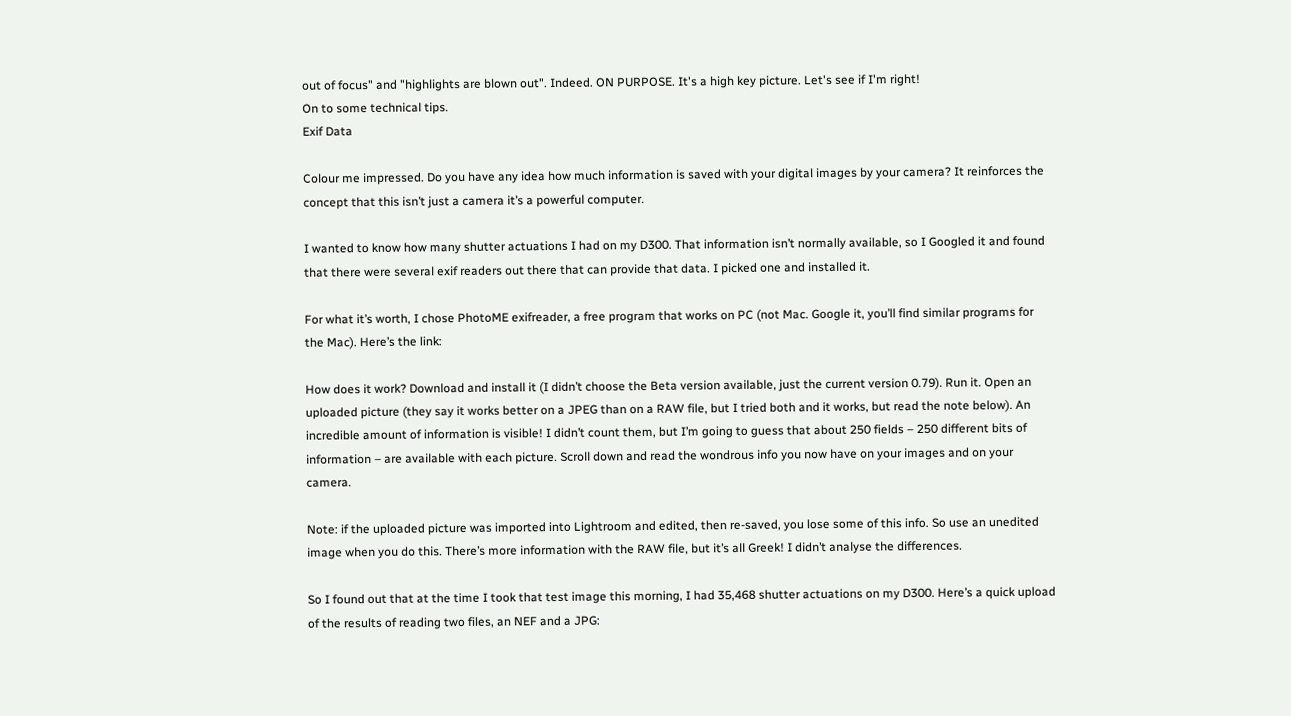out of focus" and "highlights are blown out". Indeed. ON PURPOSE. It's a high key picture. Let's see if I'm right!
On to some technical tips.
Exif Data

Colour me impressed. Do you have any idea how much information is saved with your digital images by your camera? It reinforces the concept that this isn’t just a camera it’s a powerful computer.

I wanted to know how many shutter actuations I had on my D300. That information isn’t normally available, so I Googled it and found that there were several exif readers out there that can provide that data. I picked one and installed it.

For what it’s worth, I chose PhotoME exifreader, a free program that works on PC (not Mac. Google it, you’ll find similar programs for the Mac). Here’s the link:

How does it work? Download and install it (I didn’t choose the Beta version available, just the current version 0.79). Run it. Open an uploaded picture (they say it works better on a JPEG than on a RAW file, but I tried both and it works, but read the note below). An incredible amount of information is visible! I didn’t count them, but I’m going to guess that about 250 fields – 250 different bits of information – are available with each picture. Scroll down and read the wondrous info you now have on your images and on your camera.

Note: if the uploaded picture was imported into Lightroom and edited, then re-saved, you lose some of this info. So use an unedited image when you do this. There’s more information with the RAW file, but it’s all Greek! I didn’t analyse the differences.

So I found out that at the time I took that test image this morning, I had 35,468 shutter actuations on my D300. Here’s a quick upload of the results of reading two files, an NEF and a JPG: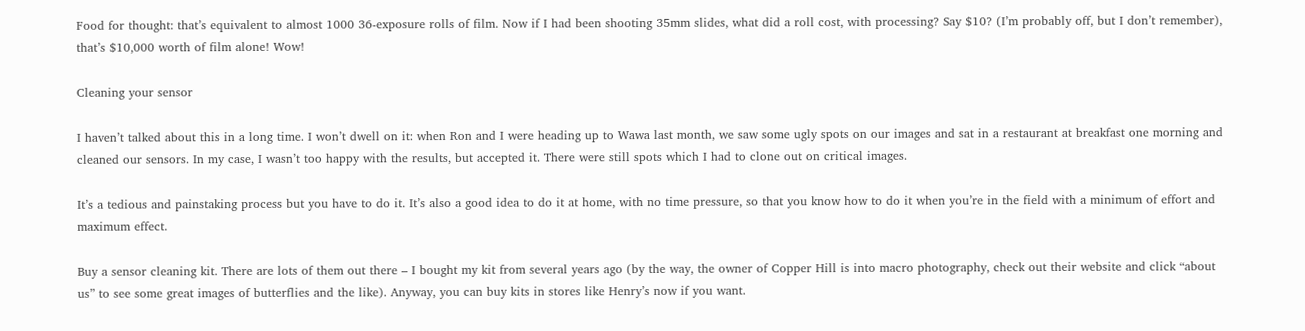Food for thought: that’s equivalent to almost 1000 36-exposure rolls of film. Now if I had been shooting 35mm slides, what did a roll cost, with processing? Say $10? (I’m probably off, but I don’t remember), that’s $10,000 worth of film alone! Wow!

Cleaning your sensor

I haven’t talked about this in a long time. I won’t dwell on it: when Ron and I were heading up to Wawa last month, we saw some ugly spots on our images and sat in a restaurant at breakfast one morning and cleaned our sensors. In my case, I wasn’t too happy with the results, but accepted it. There were still spots which I had to clone out on critical images.

It’s a tedious and painstaking process but you have to do it. It’s also a good idea to do it at home, with no time pressure, so that you know how to do it when you’re in the field with a minimum of effort and maximum effect.

Buy a sensor cleaning kit. There are lots of them out there – I bought my kit from several years ago (by the way, the owner of Copper Hill is into macro photography, check out their website and click “about us” to see some great images of butterflies and the like). Anyway, you can buy kits in stores like Henry’s now if you want.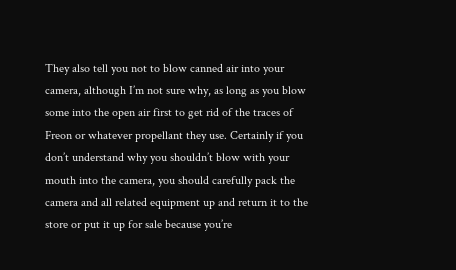They also tell you not to blow canned air into your camera, although I’m not sure why, as long as you blow some into the open air first to get rid of the traces of Freon or whatever propellant they use. Certainly if you don’t understand why you shouldn’t blow with your mouth into the camera, you should carefully pack the camera and all related equipment up and return it to the store or put it up for sale because you’re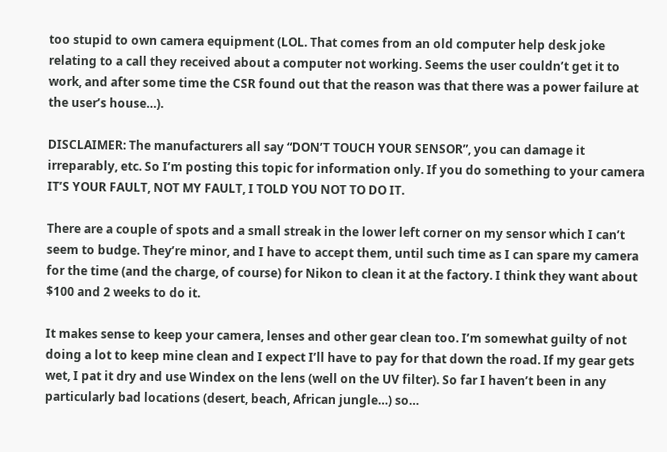too stupid to own camera equipment (LOL. That comes from an old computer help desk joke relating to a call they received about a computer not working. Seems the user couldn’t get it to work, and after some time the CSR found out that the reason was that there was a power failure at the user’s house…).

DISCLAIMER: The manufacturers all say “DON’T TOUCH YOUR SENSOR”, you can damage it irreparably, etc. So I’m posting this topic for information only. If you do something to your camera IT’S YOUR FAULT, NOT MY FAULT, I TOLD YOU NOT TO DO IT.

There are a couple of spots and a small streak in the lower left corner on my sensor which I can’t seem to budge. They’re minor, and I have to accept them, until such time as I can spare my camera for the time (and the charge, of course) for Nikon to clean it at the factory. I think they want about $100 and 2 weeks to do it.

It makes sense to keep your camera, lenses and other gear clean too. I’m somewhat guilty of not doing a lot to keep mine clean and I expect I’ll have to pay for that down the road. If my gear gets wet, I pat it dry and use Windex on the lens (well on the UV filter). So far I haven’t been in any particularly bad locations (desert, beach, African jungle…) so…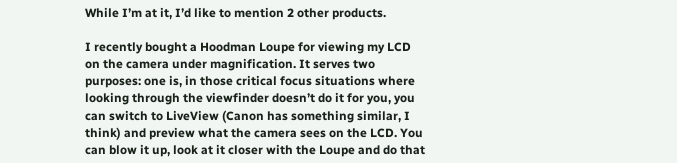While I’m at it, I’d like to mention 2 other products.

I recently bought a Hoodman Loupe for viewing my LCD on the camera under magnification. It serves two purposes: one is, in those critical focus situations where looking through the viewfinder doesn’t do it for you, you can switch to LiveView (Canon has something similar, I think) and preview what the camera sees on the LCD. You can blow it up, look at it closer with the Loupe and do that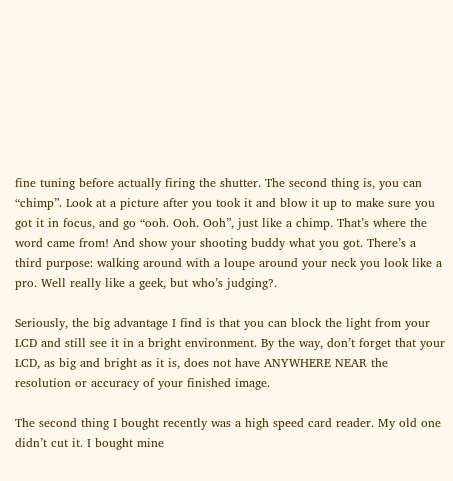fine tuning before actually firing the shutter. The second thing is, you can “chimp”. Look at a picture after you took it and blow it up to make sure you got it in focus, and go “ooh. Ooh. Ooh”, just like a chimp. That’s where the word came from! And show your shooting buddy what you got. There’s a third purpose: walking around with a loupe around your neck you look like a pro. Well really like a geek, but who’s judging?.

Seriously, the big advantage I find is that you can block the light from your LCD and still see it in a bright environment. By the way, don’t forget that your LCD, as big and bright as it is, does not have ANYWHERE NEAR the resolution or accuracy of your finished image.

The second thing I bought recently was a high speed card reader. My old one didn’t cut it. I bought mine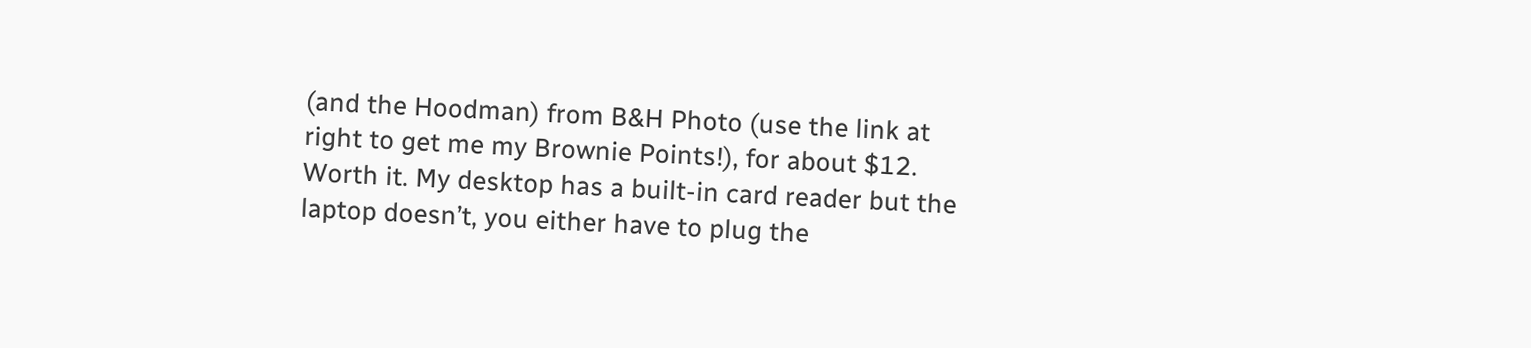(and the Hoodman) from B&H Photo (use the link at right to get me my Brownie Points!), for about $12. Worth it. My desktop has a built-in card reader but the laptop doesn’t, you either have to plug the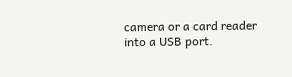camera or a card reader into a USB port.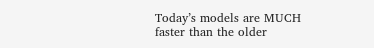Today’s models are MUCH faster than the older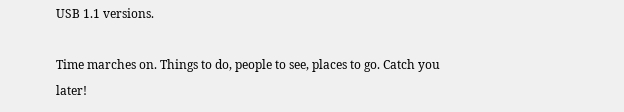USB 1.1 versions.

Time marches on. Things to do, people to see, places to go. Catch you later!